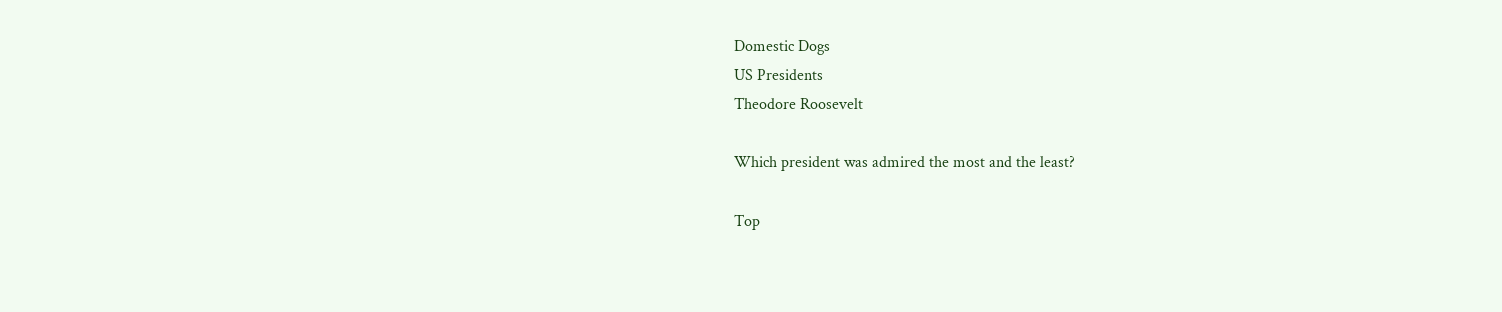Domestic Dogs
US Presidents
Theodore Roosevelt

Which president was admired the most and the least?

Top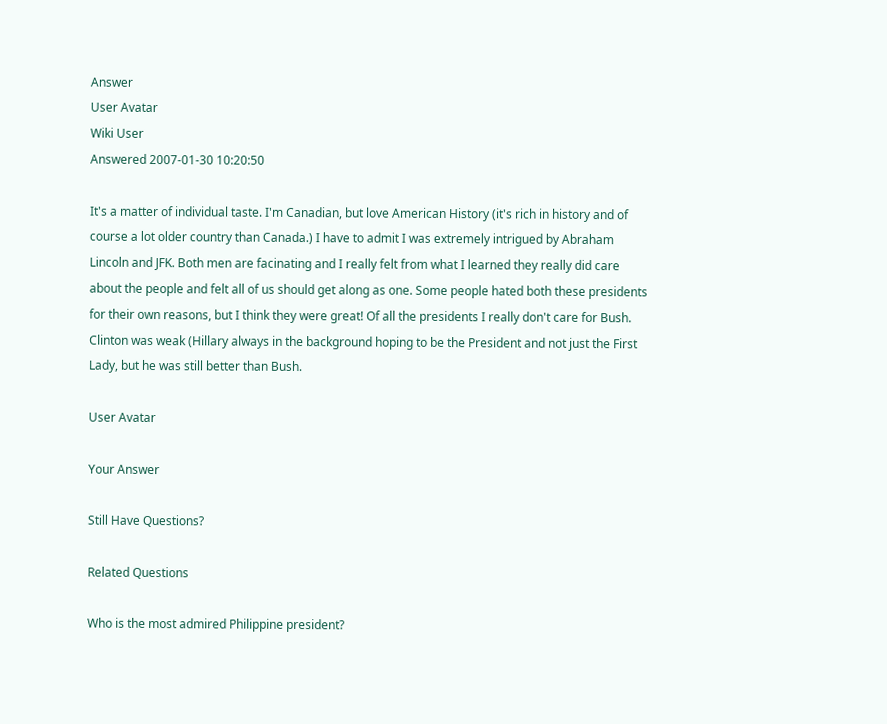Answer
User Avatar
Wiki User
Answered 2007-01-30 10:20:50

It's a matter of individual taste. I'm Canadian, but love American History (it's rich in history and of course a lot older country than Canada.) I have to admit I was extremely intrigued by Abraham Lincoln and JFK. Both men are facinating and I really felt from what I learned they really did care about the people and felt all of us should get along as one. Some people hated both these presidents for their own reasons, but I think they were great! Of all the presidents I really don't care for Bush. Clinton was weak (Hillary always in the background hoping to be the President and not just the First Lady, but he was still better than Bush.

User Avatar

Your Answer

Still Have Questions?

Related Questions

Who is the most admired Philippine president?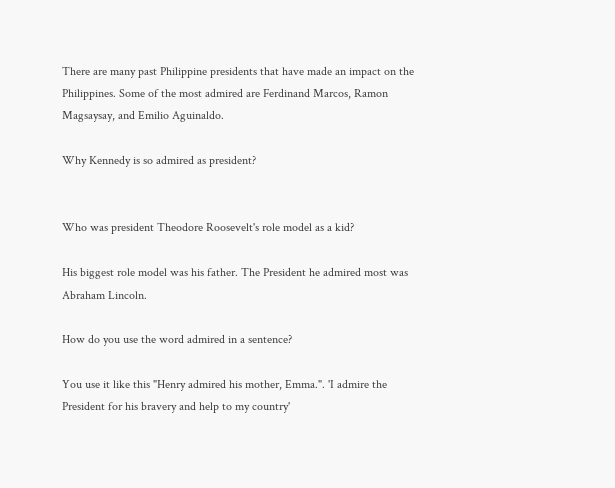There are many past Philippine presidents that have made an impact on the Philippines. Some of the most admired are Ferdinand Marcos, Ramon Magsaysay, and Emilio Aguinaldo.

Why Kennedy is so admired as president?


Who was president Theodore Roosevelt's role model as a kid?

His biggest role model was his father. The President he admired most was Abraham Lincoln.

How do you use the word admired in a sentence?

You use it like this "Henry admired his mother, Emma.". 'I admire the President for his bravery and help to my country'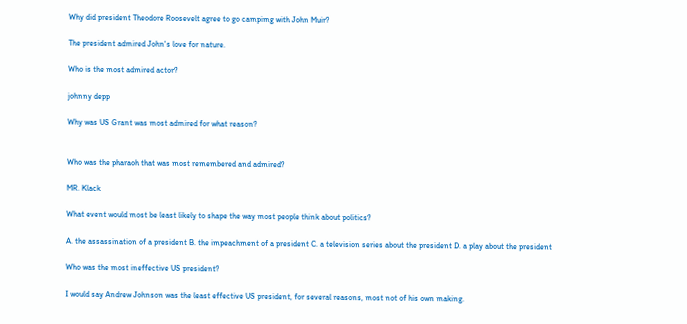Why did president Theodore Roosevelt agree to go campimg with John Muir?

The president admired John's love for nature.

Who is the most admired actor?

johnny depp

Why was US Grant was most admired for what reason?


Who was the pharaoh that was most remembered and admired?

MR. Klack

What event would most be least likely to shape the way most people think about politics?

A. the assassination of a president B. the impeachment of a president C. a television series about the president D. a play about the president

Who was the most ineffective US president?

I would say Andrew Johnson was the least effective US president, for several reasons, most not of his own making.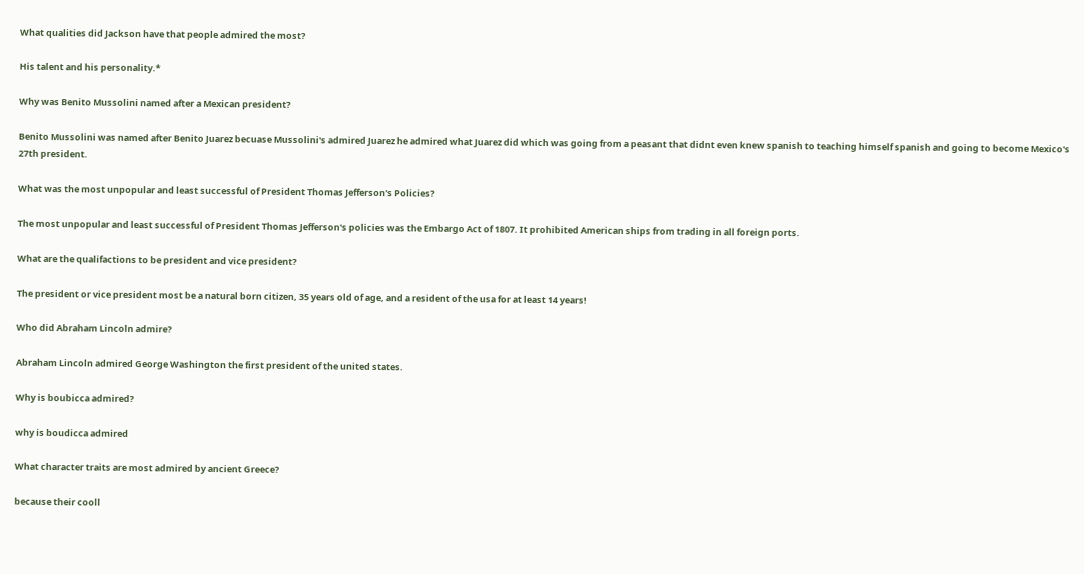What qualities did Jackson have that people admired the most?

His talent and his personality.*

Why was Benito Mussolini named after a Mexican president?

Benito Mussolini was named after Benito Juarez becuase Mussolini's admired Juarez he admired what Juarez did which was going from a peasant that didnt even knew spanish to teaching himself spanish and going to become Mexico's 27th president.

What was the most unpopular and least successful of President Thomas Jefferson's Policies?

The most unpopular and least successful of President Thomas Jefferson's policies was the Embargo Act of 1807. It prohibited American ships from trading in all foreign ports.

What are the qualifactions to be president and vice president?

The president or vice president most be a natural born citizen, 35 years old of age, and a resident of the usa for at least 14 years!

Who did Abraham Lincoln admire?

Abraham Lincoln admired George Washington the first president of the united states.

Why is boubicca admired?

why is boudicca admired

What character traits are most admired by ancient Greece?

because their cooll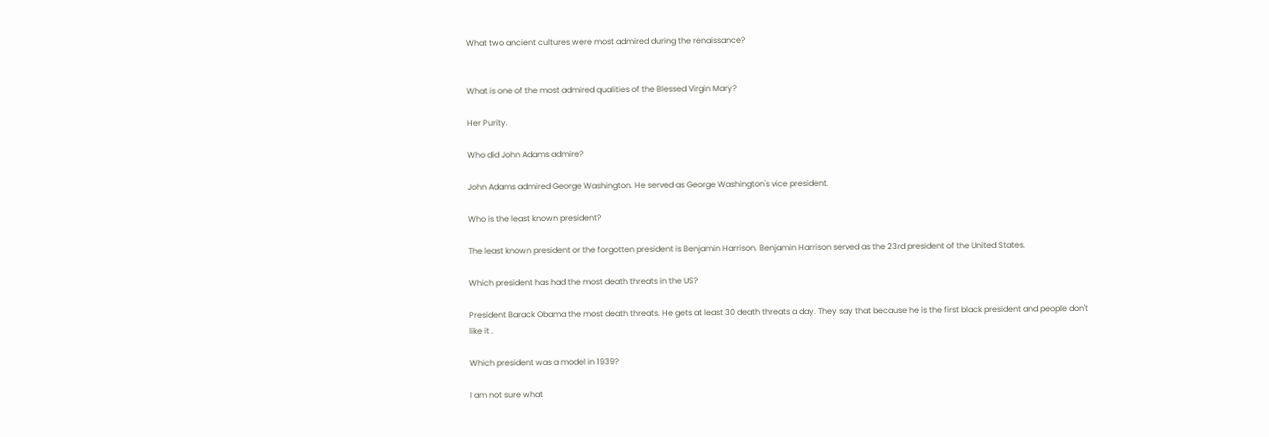What two ancient cultures were most admired during the renaissance?


What is one of the most admired qualities of the Blessed Virgin Mary?

Her Purity.

Who did John Adams admire?

John Adams admired George Washington. He served as George Washington's vice president.

Who is the least known president?

The least known president or the forgotten president is Benjamin Harrison. Benjamin Harrison served as the 23rd president of the United States.

Which president has had the most death threats in the US?

President Barack Obama the most death threats. He gets at least 30 death threats a day. They say that because he is the first black president and people don't like it .

Which president was a model in 1939?

I am not sure what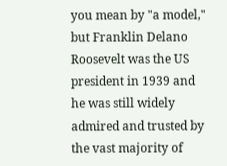you mean by "a model," but Franklin Delano Roosevelt was the US president in 1939 and he was still widely admired and trusted by the vast majority of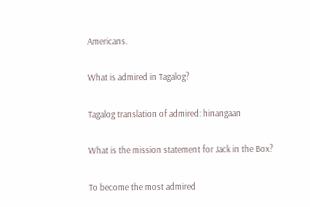Americans.

What is admired in Tagalog?

Tagalog translation of admired: hinangaan

What is the mission statement for Jack in the Box?

To become the most admired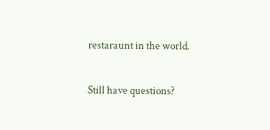restaraunt in the world.

Still have questions?